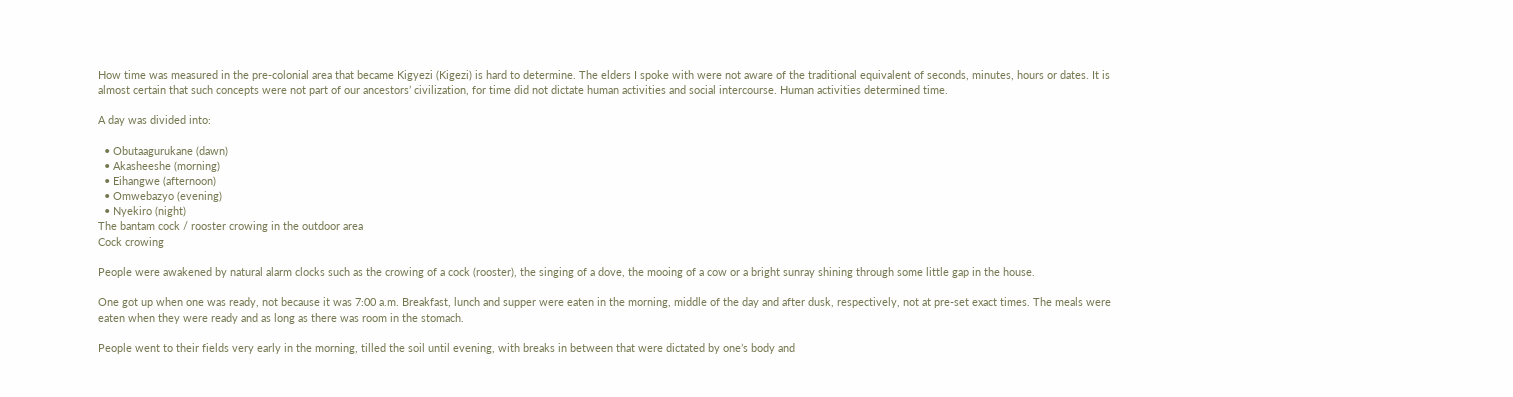How time was measured in the pre-colonial area that became Kigyezi (Kigezi) is hard to determine. The elders I spoke with were not aware of the traditional equivalent of seconds, minutes, hours or dates. It is almost certain that such concepts were not part of our ancestors’ civilization, for time did not dictate human activities and social intercourse. Human activities determined time.

A day was divided into:

  • Obutaagurukane (dawn)
  • Akasheeshe (morning)
  • Eihangwe (afternoon)
  • Omwebazyo (evening)
  • Nyekiro (night)
The bantam cock / rooster crowing in the outdoor area
Cock crowing

People were awakened by natural alarm clocks such as the crowing of a cock (rooster), the singing of a dove, the mooing of a cow or a bright sunray shining through some little gap in the house.

One got up when one was ready, not because it was 7:00 a.m. Breakfast, lunch and supper were eaten in the morning, middle of the day and after dusk, respectively, not at pre-set exact times. The meals were eaten when they were ready and as long as there was room in the stomach.

People went to their fields very early in the morning, tilled the soil until evening, with breaks in between that were dictated by one’s body and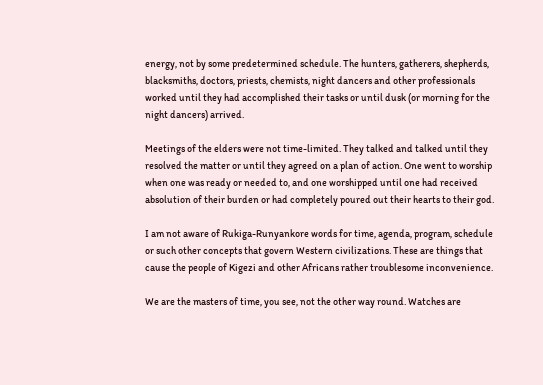energy, not by some predetermined schedule. The hunters, gatherers, shepherds, blacksmiths, doctors, priests, chemists, night dancers and other professionals worked until they had accomplished their tasks or until dusk (or morning for the night dancers) arrived.

Meetings of the elders were not time-limited. They talked and talked until they resolved the matter or until they agreed on a plan of action. One went to worship when one was ready or needed to, and one worshipped until one had received absolution of their burden or had completely poured out their hearts to their god.

I am not aware of Rukiga-Runyankore words for time, agenda, program, schedule or such other concepts that govern Western civilizations. These are things that cause the people of Kigezi and other Africans rather troublesome inconvenience.

We are the masters of time, you see, not the other way round. Watches are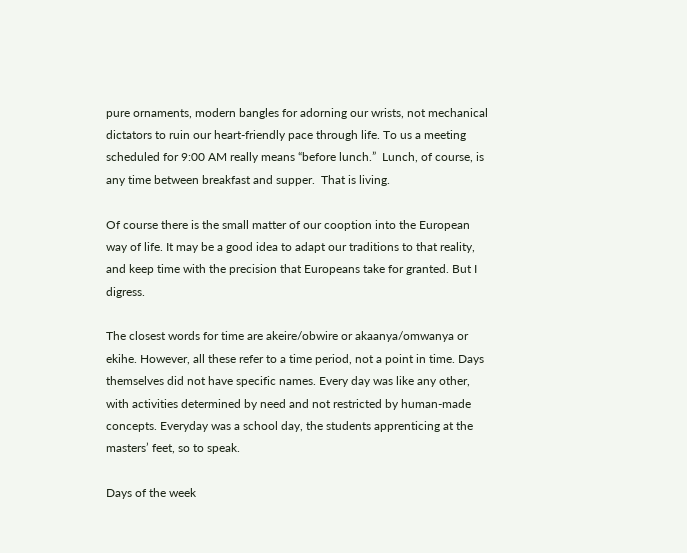pure ornaments, modern bangles for adorning our wrists, not mechanical dictators to ruin our heart-friendly pace through life. To us a meeting scheduled for 9:00 AM really means “before lunch.”  Lunch, of course, is any time between breakfast and supper.  That is living.

Of course there is the small matter of our cooption into the European way of life. It may be a good idea to adapt our traditions to that reality, and keep time with the precision that Europeans take for granted. But I digress.

The closest words for time are akeire/obwire or akaanya/omwanya or ekihe. However, all these refer to a time period, not a point in time. Days themselves did not have specific names. Every day was like any other, with activities determined by need and not restricted by human-made concepts. Everyday was a school day, the students apprenticing at the masters’ feet, so to speak.

Days of the week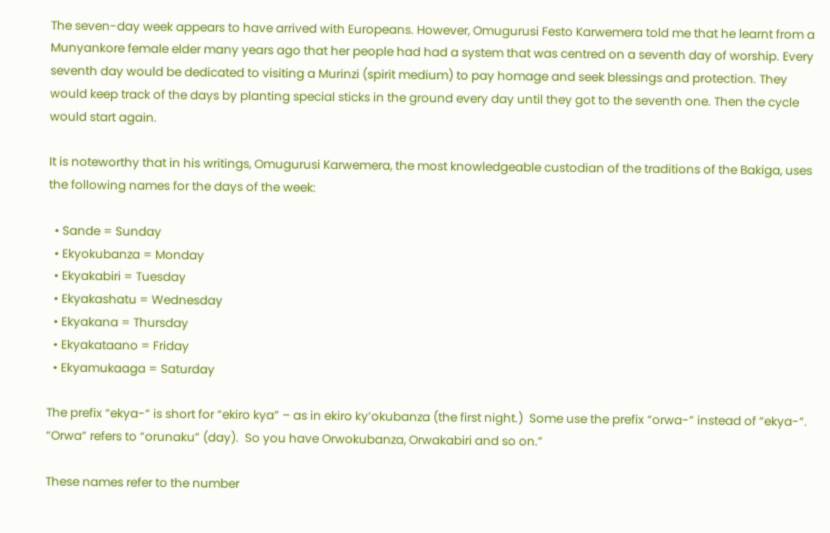The seven-day week appears to have arrived with Europeans. However, Omugurusi Festo Karwemera told me that he learnt from a Munyankore female elder many years ago that her people had had a system that was centred on a seventh day of worship. Every seventh day would be dedicated to visiting a Murinzi (spirit medium) to pay homage and seek blessings and protection. They would keep track of the days by planting special sticks in the ground every day until they got to the seventh one. Then the cycle would start again.

It is noteworthy that in his writings, Omugurusi Karwemera, the most knowledgeable custodian of the traditions of the Bakiga, uses the following names for the days of the week:

  • Sande = Sunday
  • Ekyokubanza = Monday
  • Ekyakabiri = Tuesday
  • Ekyakashatu = Wednesday
  • Ekyakana = Thursday
  • Ekyakataano = Friday
  • Ekyamukaaga = Saturday

The prefix “ekya-“ is short for “ekiro kya” – as in ekiro ky’okubanza (the first night.)  Some use the prefix “orwa-” instead of “ekya-“. “Orwa” refers to “orunaku” (day).  So you have Orwokubanza, Orwakabiri and so on.”

These names refer to the number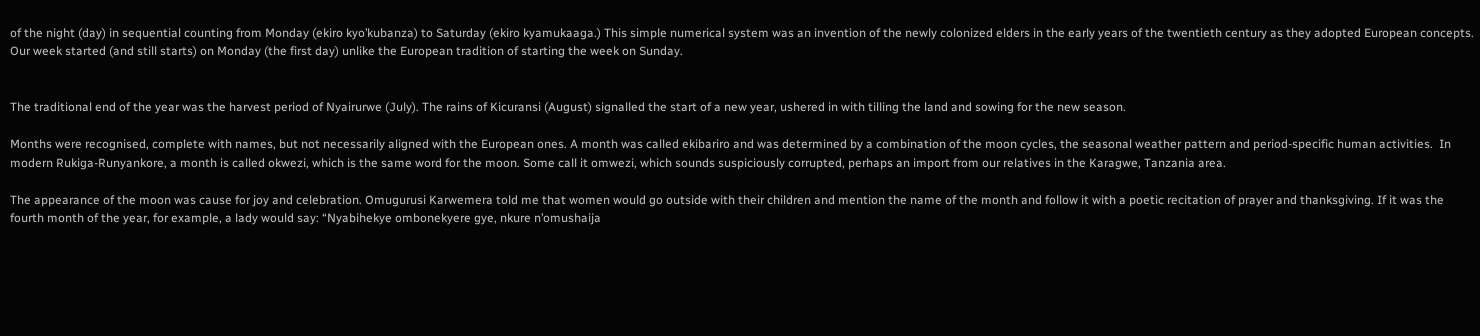of the night (day) in sequential counting from Monday (ekiro kyo’kubanza) to Saturday (ekiro kyamukaaga.) This simple numerical system was an invention of the newly colonized elders in the early years of the twentieth century as they adopted European concepts. Our week started (and still starts) on Monday (the first day) unlike the European tradition of starting the week on Sunday.


The traditional end of the year was the harvest period of Nyairurwe (July). The rains of Kicuransi (August) signalled the start of a new year, ushered in with tilling the land and sowing for the new season.

Months were recognised, complete with names, but not necessarily aligned with the European ones. A month was called ekibariro and was determined by a combination of the moon cycles, the seasonal weather pattern and period-specific human activities.  In modern Rukiga-Runyankore, a month is called okwezi, which is the same word for the moon. Some call it omwezi, which sounds suspiciously corrupted, perhaps an import from our relatives in the Karagwe, Tanzania area.

The appearance of the moon was cause for joy and celebration. Omugurusi Karwemera told me that women would go outside with their children and mention the name of the month and follow it with a poetic recitation of prayer and thanksgiving. If it was the fourth month of the year, for example, a lady would say: “Nyabihekye ombonekyere gye, nkure n’omushaija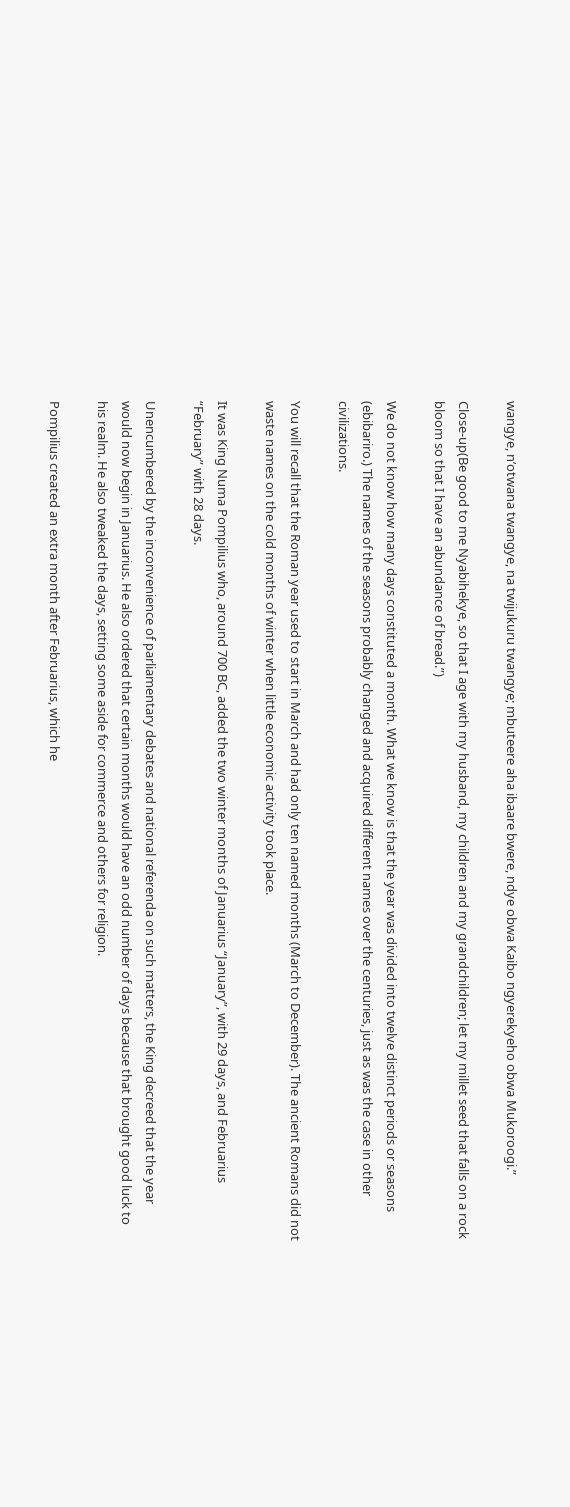wangye, n’otwana twangye, na twijukuru twangye; mbuteere aha ibaare bwere, ndye obwa Kaibo ngyerekyeho obwa Mukoroogi.”

Close-up(Be good to me Nyabihekye, so that I age with my husband, my children and my grandchildren; let my millet seed that falls on a rock bloom so that I have an abundance of bread.”)

We do not know how many days constituted a month. What we know is that the year was divided into twelve distinct periods or seasons (ebibariro.) The names of the seasons probably changed and acquired different names over the centuries, just as was the case in other civilizations.

You will recall that the Roman year used to start in March and had only ten named months (March to December). The ancient Romans did not waste names on the cold months of winter when little economic activity took place.

It was King Numa Pompilius who, around 700 BC, added the two winter months of Januarius “January”, with 29 days, and Februarius “February” with 28 days.

Unencumbered by the inconvenience of parliamentary debates and national referenda on such matters, the King decreed that the year would now begin in Januarius. He also ordered that certain months would have an odd number of days because that brought good luck to his realm. He also tweaked the days, setting some aside for commerce and others for religion.

Pompilius created an extra month after Februarius, which he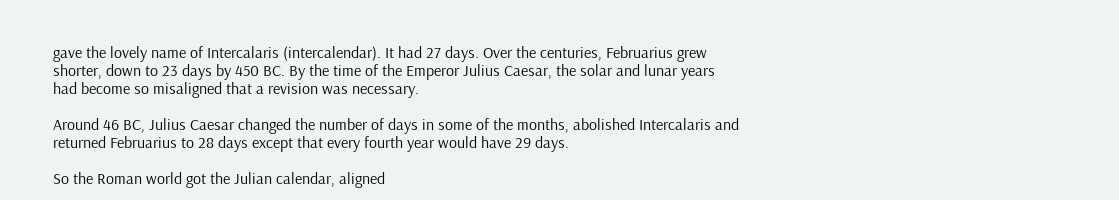gave the lovely name of Intercalaris (intercalendar). It had 27 days. Over the centuries, Februarius grew shorter, down to 23 days by 450 BC. By the time of the Emperor Julius Caesar, the solar and lunar years had become so misaligned that a revision was necessary.

Around 46 BC, Julius Caesar changed the number of days in some of the months, abolished Intercalaris and returned Februarius to 28 days except that every fourth year would have 29 days.

So the Roman world got the Julian calendar, aligned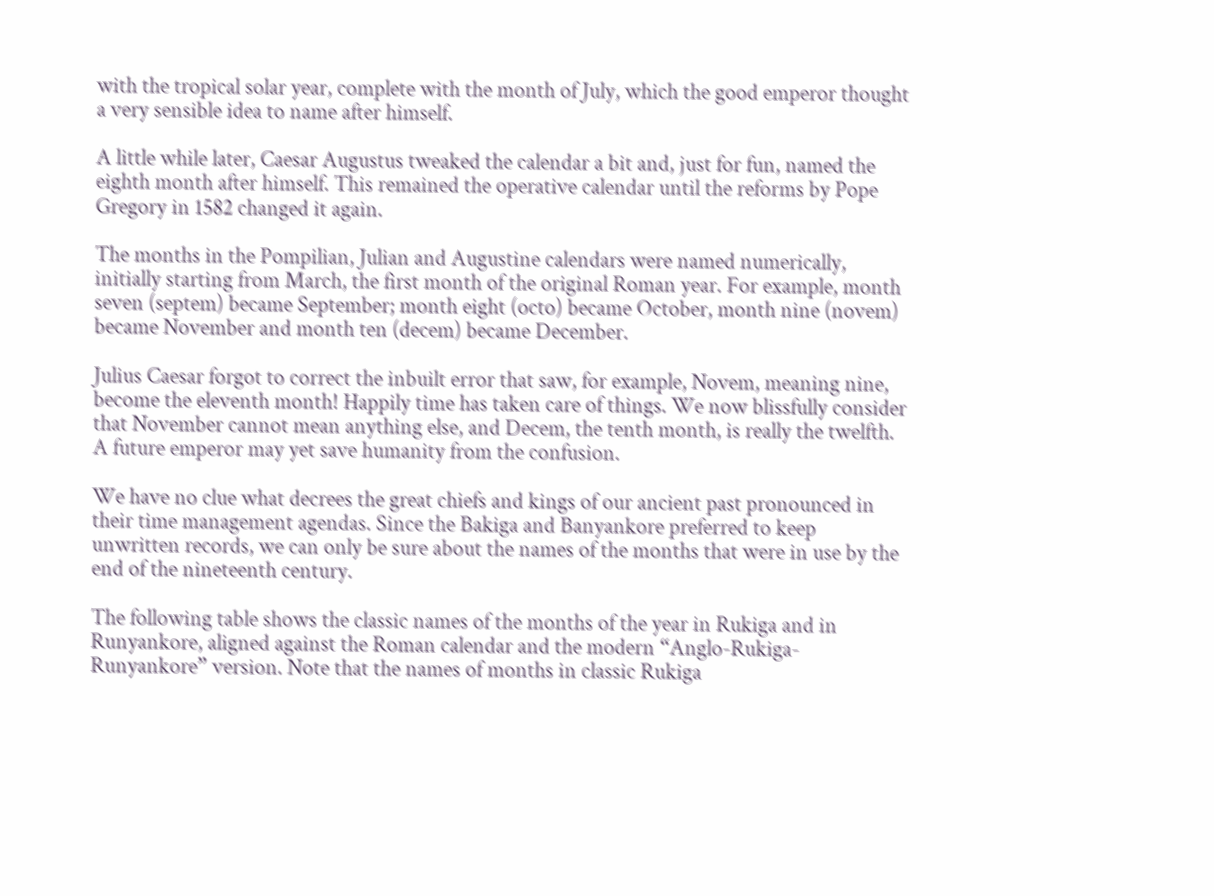with the tropical solar year, complete with the month of July, which the good emperor thought a very sensible idea to name after himself.

A little while later, Caesar Augustus tweaked the calendar a bit and, just for fun, named the eighth month after himself. This remained the operative calendar until the reforms by Pope Gregory in 1582 changed it again.

The months in the Pompilian, Julian and Augustine calendars were named numerically, initially starting from March, the first month of the original Roman year. For example, month seven (septem) became September; month eight (octo) became October, month nine (novem) became November and month ten (decem) became December.

Julius Caesar forgot to correct the inbuilt error that saw, for example, Novem, meaning nine, become the eleventh month! Happily time has taken care of things. We now blissfully consider that November cannot mean anything else, and Decem, the tenth month, is really the twelfth. A future emperor may yet save humanity from the confusion.

We have no clue what decrees the great chiefs and kings of our ancient past pronounced in their time management agendas. Since the Bakiga and Banyankore preferred to keep unwritten records, we can only be sure about the names of the months that were in use by the end of the nineteenth century.

The following table shows the classic names of the months of the year in Rukiga and in Runyankore, aligned against the Roman calendar and the modern “Anglo-Rukiga-Runyankore” version. Note that the names of months in classic Rukiga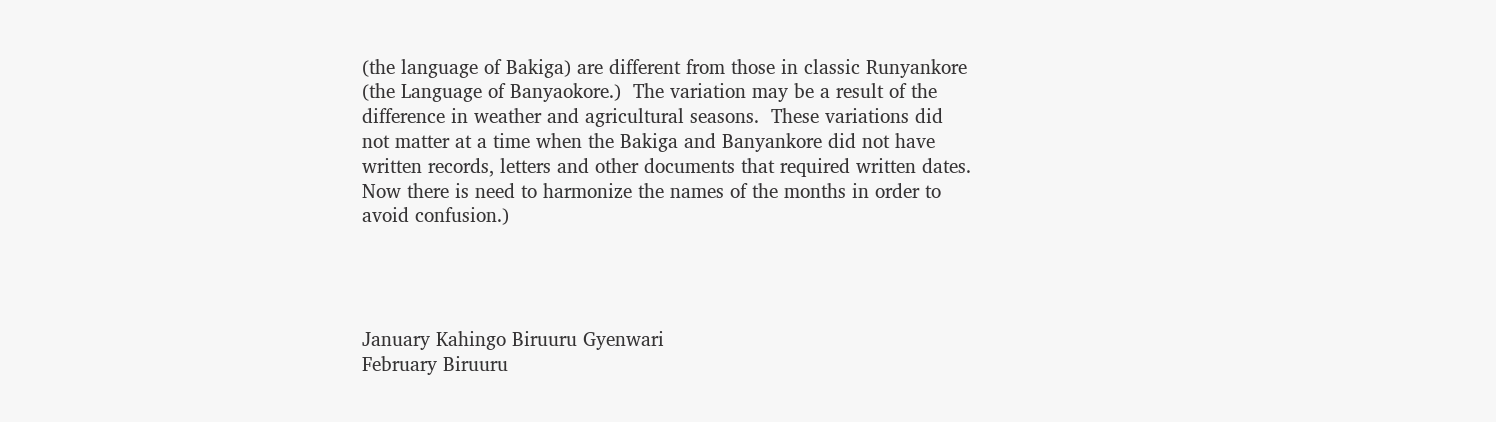(the language of Bakiga) are different from those in classic Runyankore (the Language of Banyaokore.)  The variation may be a result of the difference in weather and agricultural seasons.  These variations did not matter at a time when the Bakiga and Banyankore did not have written records, letters and other documents that required written dates. Now there is need to harmonize the names of the months in order to avoid confusion.)




January Kahingo Biruuru Gyenwari
February Biruuru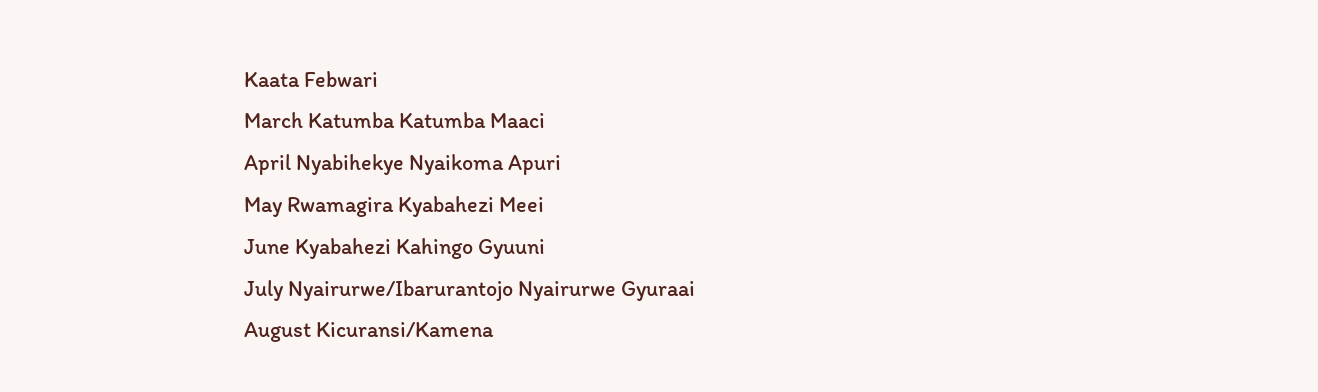Kaata Febwari
March Katumba Katumba Maaci
April Nyabihekye Nyaikoma Apuri
May Rwamagira Kyabahezi Meei
June Kyabahezi Kahingo Gyuuni
July Nyairurwe/Ibarurantojo Nyairurwe Gyuraai
August Kicuransi/Kamena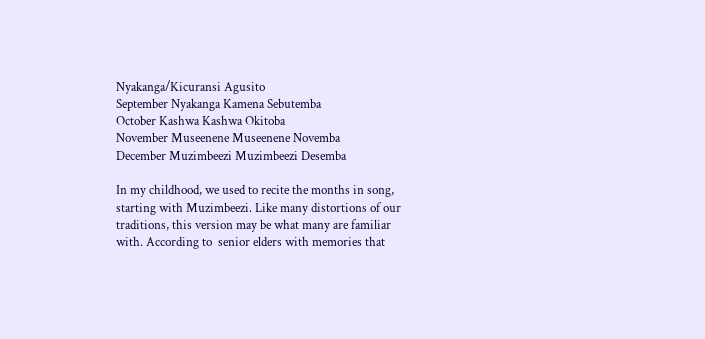Nyakanga/Kicuransi Agusito
September Nyakanga Kamena Sebutemba
October Kashwa Kashwa Okitoba
November Museenene Museenene Novemba
December Muzimbeezi Muzimbeezi Desemba

In my childhood, we used to recite the months in song, starting with Muzimbeezi. Like many distortions of our traditions, this version may be what many are familiar with. According to  senior elders with memories that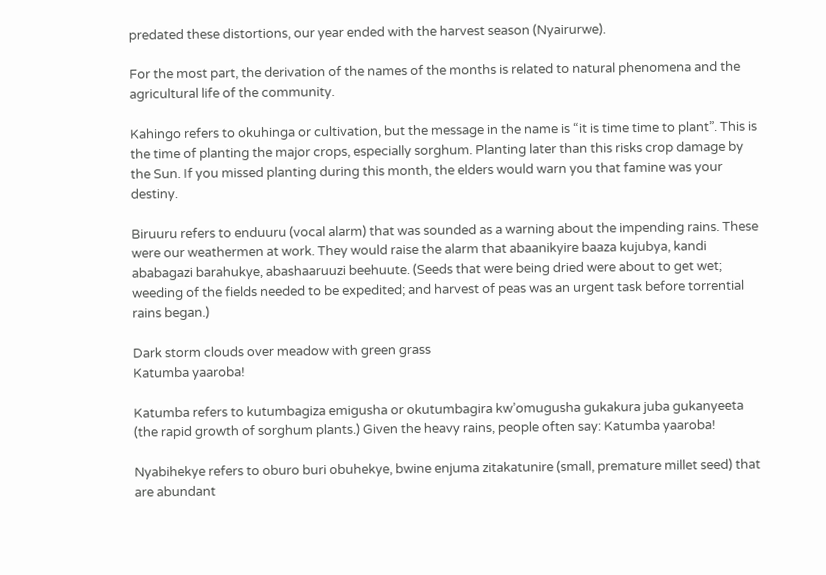predated these distortions, our year ended with the harvest season (Nyairurwe).

For the most part, the derivation of the names of the months is related to natural phenomena and the agricultural life of the community.

Kahingo refers to okuhinga or cultivation, but the message in the name is “it is time time to plant”. This is the time of planting the major crops, especially sorghum. Planting later than this risks crop damage by the Sun. If you missed planting during this month, the elders would warn you that famine was your destiny.

Biruuru refers to enduuru (vocal alarm) that was sounded as a warning about the impending rains. These were our weathermen at work. They would raise the alarm that abaanikyire baaza kujubya, kandi ababagazi barahukye, abashaaruuzi beehuute. (Seeds that were being dried were about to get wet; weeding of the fields needed to be expedited; and harvest of peas was an urgent task before torrential rains began.)

Dark storm clouds over meadow with green grass
Katumba yaaroba!

Katumba refers to kutumbagiza emigusha or okutumbagira kw’omugusha gukakura juba gukanyeeta (the rapid growth of sorghum plants.) Given the heavy rains, people often say: Katumba yaaroba!

Nyabihekye refers to oburo buri obuhekye, bwine enjuma zitakatunire (small, premature millet seed) that are abundant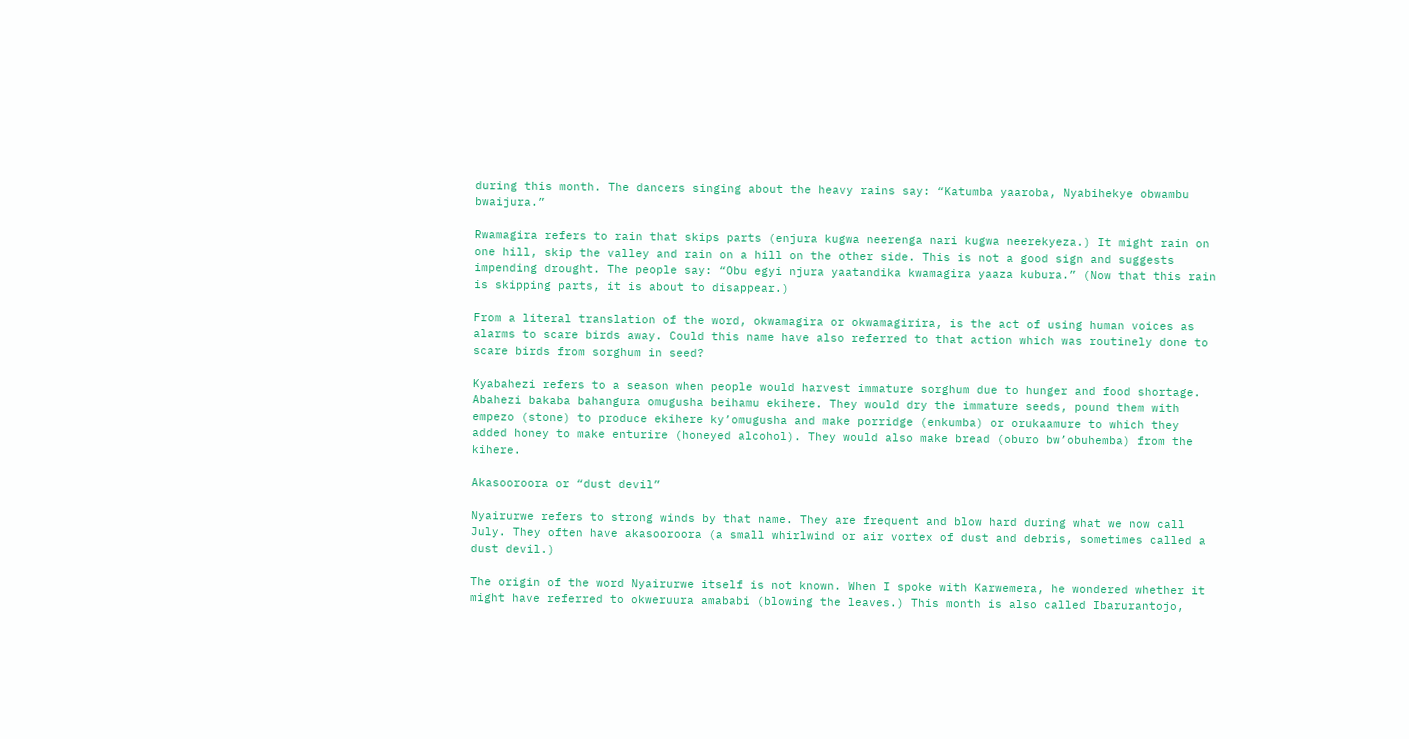during this month. The dancers singing about the heavy rains say: “Katumba yaaroba, Nyabihekye obwambu bwaijura.”

Rwamagira refers to rain that skips parts (enjura kugwa neerenga nari kugwa neerekyeza.) It might rain on one hill, skip the valley and rain on a hill on the other side. This is not a good sign and suggests impending drought. The people say: “Obu egyi njura yaatandika kwamagira yaaza kubura.” (Now that this rain is skipping parts, it is about to disappear.)

From a literal translation of the word, okwamagira or okwamagirira, is the act of using human voices as alarms to scare birds away. Could this name have also referred to that action which was routinely done to scare birds from sorghum in seed?

Kyabahezi refers to a season when people would harvest immature sorghum due to hunger and food shortage. Abahezi bakaba bahangura omugusha beihamu ekihere. They would dry the immature seeds, pound them with empezo (stone) to produce ekihere ky’omugusha and make porridge (enkumba) or orukaamure to which they added honey to make enturire (honeyed alcohol). They would also make bread (oburo bw’obuhemba) from the kihere.

Akasooroora or “dust devil”

Nyairurwe refers to strong winds by that name. They are frequent and blow hard during what we now call July. They often have akasooroora (a small whirlwind or air vortex of dust and debris, sometimes called a dust devil.)

The origin of the word Nyairurwe itself is not known. When I spoke with Karwemera, he wondered whether it might have referred to okweruura amababi (blowing the leaves.) This month is also called Ibarurantojo,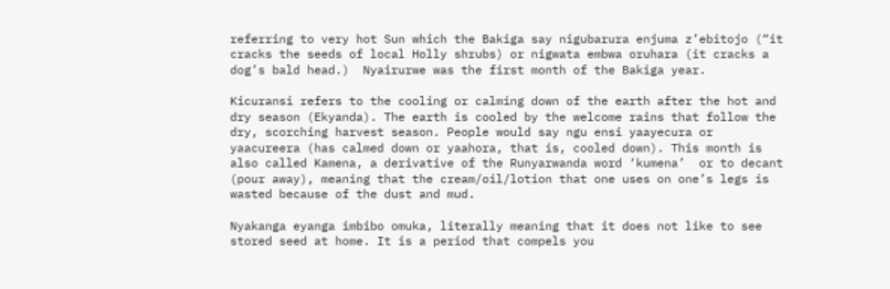referring to very hot Sun which the Bakiga say nigubarura enjuma z’ebitojo (“it cracks the seeds of local Holly shrubs) or nigwata embwa oruhara (it cracks a dog’s bald head.)  Nyairurwe was the first month of the Bakiga year.

Kicuransi refers to the cooling or calming down of the earth after the hot and dry season (Ekyanda). The earth is cooled by the welcome rains that follow the dry, scorching harvest season. People would say ngu ensi yaayecura or yaacureera (has calmed down or yaahora, that is, cooled down). This month is also called Kamena, a derivative of the Runyarwanda word ‘kumena’  or to decant (pour away), meaning that the cream/oil/lotion that one uses on one’s legs is wasted because of the dust and mud.

Nyakanga eyanga imbibo omuka, literally meaning that it does not like to see stored seed at home. It is a period that compels you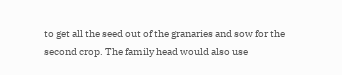to get all the seed out of the granaries and sow for the second crop. The family head would also use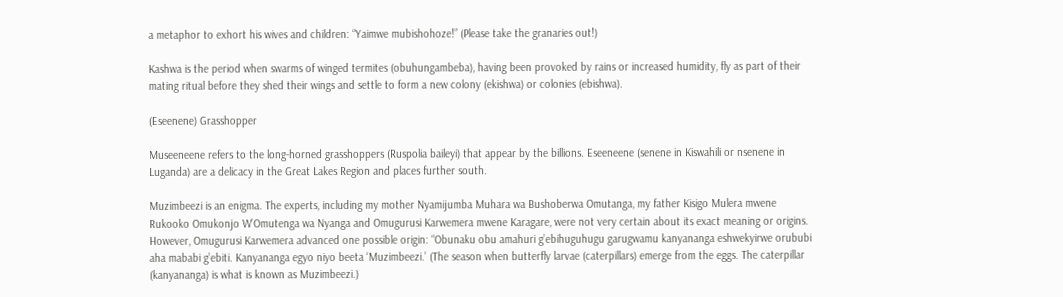a metaphor to exhort his wives and children: “Yaimwe mubishohoze!” (Please take the granaries out!)

Kashwa is the period when swarms of winged termites (obuhungambeba), having been provoked by rains or increased humidity, fly as part of their mating ritual before they shed their wings and settle to form a new colony (ekishwa) or colonies (ebishwa).

(Eseenene) Grasshopper

Museeneene refers to the long-horned grasshoppers (Ruspolia baileyi) that appear by the billions. Eseeneene (senene in Kiswahili or nsenene in Luganda) are a delicacy in the Great Lakes Region and places further south.

Muzimbeezi is an enigma. The experts, including my mother Nyamijumba Muhara wa Bushoberwa Omutanga, my father Kisigo Mulera mwene Rukooko Omukonjo W’Omutenga wa Nyanga and Omugurusi Karwemera mwene Karagare, were not very certain about its exact meaning or origins. However, Omugurusi Karwemera advanced one possible origin: “Obunaku obu amahuri g’ebihuguhugu garugwamu kanyananga eshwekyirwe orububi aha mababi g’ebiti. Kanyananga egyo niyo beeta ‘Muzimbeezi.’ (The season when butterfly larvae (caterpillars) emerge from the eggs. The caterpillar (kanyananga) is what is known as Muzimbeezi.)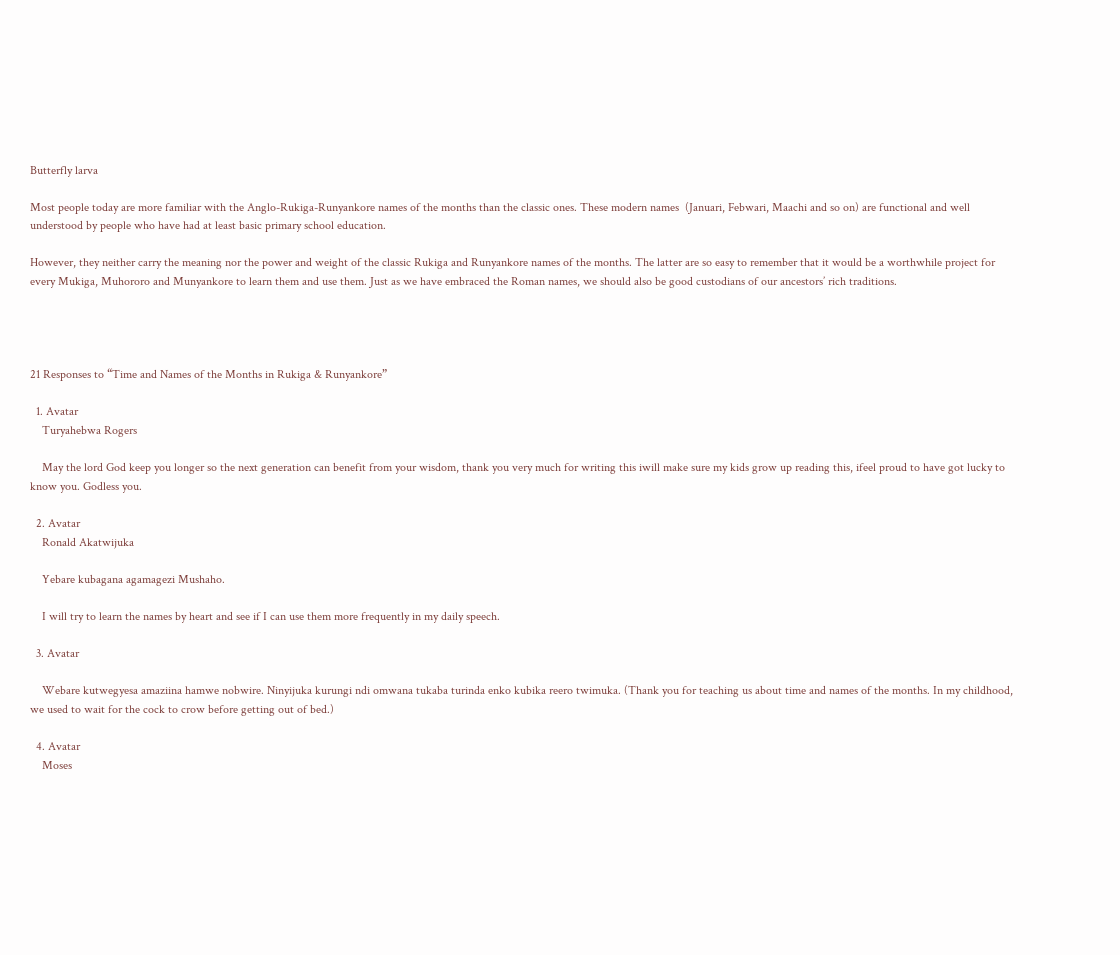Butterfly larva

Most people today are more familiar with the Anglo-Rukiga-Runyankore names of the months than the classic ones. These modern names  (Januari, Febwari, Maachi and so on) are functional and well understood by people who have had at least basic primary school education.

However, they neither carry the meaning nor the power and weight of the classic Rukiga and Runyankore names of the months. The latter are so easy to remember that it would be a worthwhile project for every Mukiga, Muhororo and Munyankore to learn them and use them. Just as we have embraced the Roman names, we should also be good custodians of our ancestors’ rich traditions.




21 Responses to “Time and Names of the Months in Rukiga & Runyankore”

  1. Avatar
    Turyahebwa Rogers

    May the lord God keep you longer so the next generation can benefit from your wisdom, thank you very much for writing this iwill make sure my kids grow up reading this, ifeel proud to have got lucky to know you. Godless you.

  2. Avatar
    Ronald Akatwijuka

    Yebare kubagana agamagezi Mushaho.

    I will try to learn the names by heart and see if I can use them more frequently in my daily speech.

  3. Avatar

    Webare kutwegyesa amaziina hamwe nobwire. Ninyijuka kurungi ndi omwana tukaba turinda enko kubika reero twimuka. (Thank you for teaching us about time and names of the months. In my childhood, we used to wait for the cock to crow before getting out of bed.)

  4. Avatar
    Moses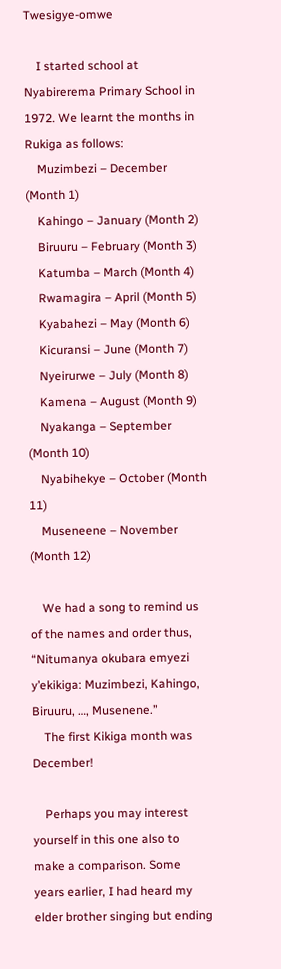Twesigye-omwe

    I started school at Nyabirerema Primary School in 1972. We learnt the months in Rukiga as follows:
    Muzimbezi – December (Month 1)
    Kahingo – January (Month 2)
    Biruuru – February (Month 3)
    Katumba – March (Month 4)
    Rwamagira – April (Month 5)
    Kyabahezi – May (Month 6)
    Kicuransi – June (Month 7)
    Nyeirurwe – July (Month 8)
    Kamena – August (Month 9)
    Nyakanga – September (Month 10)
    Nyabihekye – October (Month 11)
    Museneene – November (Month 12)

    We had a song to remind us of the names and order thus, “Nitumanya okubara emyezi y’ekikiga: Muzimbezi, Kahingo, Biruuru, …, Musenene.”
    The first Kikiga month was December!

    Perhaps you may interest yourself in this one also to make a comparison. Some years earlier, I had heard my elder brother singing but ending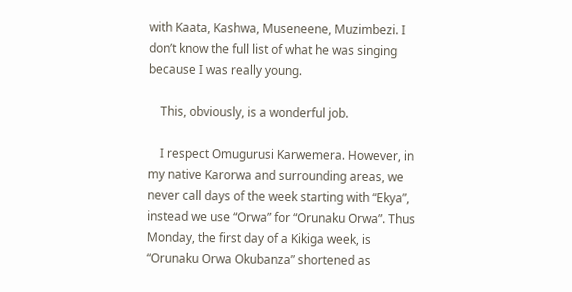with Kaata, Kashwa, Museneene, Muzimbezi. I don’t know the full list of what he was singing because I was really young.

    This, obviously, is a wonderful job.

    I respect Omugurusi Karwemera. However, in my native Karorwa and surrounding areas, we never call days of the week starting with “Ekya”, instead we use “Orwa” for “Orunaku Orwa”. Thus Monday, the first day of a Kikiga week, is “Orunaku Orwa Okubanza” shortened as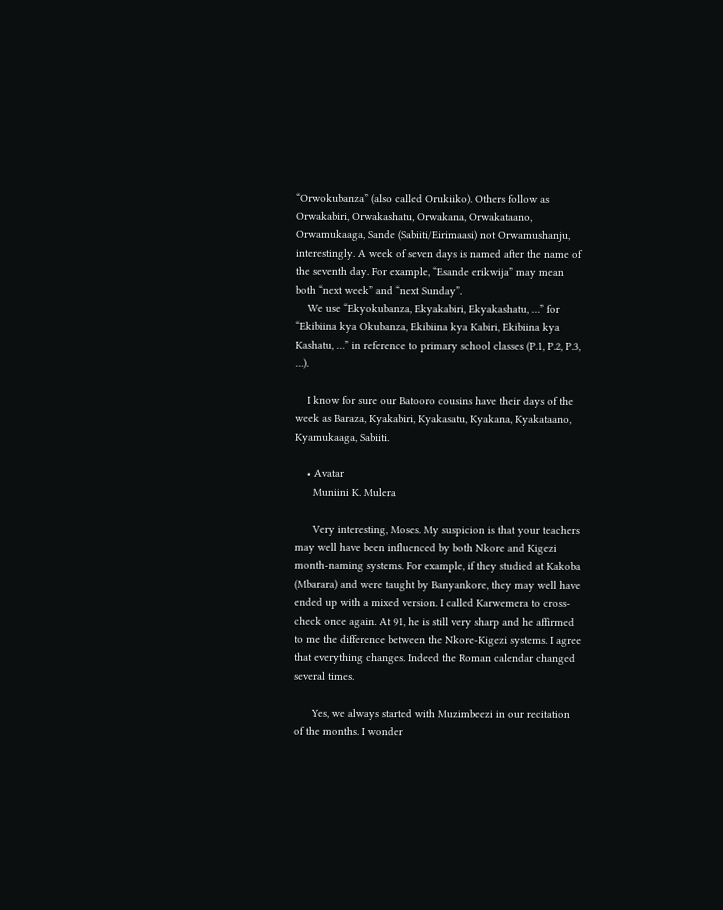“Orwokubanza” (also called Orukiiko). Others follow as Orwakabiri, Orwakashatu, Orwakana, Orwakataano, Orwamukaaga, Sande (Sabiiti/Eirimaasi) not Orwamushanju, interestingly. A week of seven days is named after the name of the seventh day. For example, “Esande erikwija” may mean both “next week” and “next Sunday”.
    We use “Ekyokubanza, Ekyakabiri, Ekyakashatu, …” for “Ekibiina kya Okubanza, Ekibiina kya Kabiri, Ekibiina kya Kashatu, …” in reference to primary school classes (P.1, P.2, P.3, …).

    I know for sure our Batooro cousins have their days of the week as Baraza, Kyakabiri, Kyakasatu, Kyakana, Kyakataano, Kyamukaaga, Sabiiti.

    • Avatar
      Muniini K. Mulera

      Very interesting, Moses. My suspicion is that your teachers may well have been influenced by both Nkore and Kigezi month-naming systems. For example, if they studied at Kakoba (Mbarara) and were taught by Banyankore, they may well have ended up with a mixed version. I called Karwemera to cross-check once again. At 91, he is still very sharp and he affirmed to me the difference between the Nkore-Kigezi systems. I agree that everything changes. Indeed the Roman calendar changed several times.

      Yes, we always started with Muzimbeezi in our recitation of the months. I wonder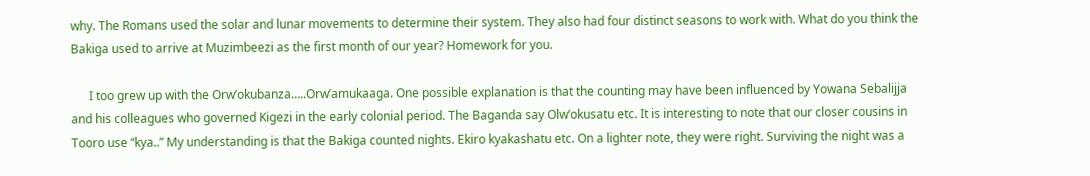why. The Romans used the solar and lunar movements to determine their system. They also had four distinct seasons to work with. What do you think the Bakiga used to arrive at Muzimbeezi as the first month of our year? Homework for you.

      I too grew up with the Orw’okubanza…..Orw’amukaaga. One possible explanation is that the counting may have been influenced by Yowana Sebalijja and his colleagues who governed Kigezi in the early colonial period. The Baganda say Olw’okusatu etc. It is interesting to note that our closer cousins in Tooro use “kya..” My understanding is that the Bakiga counted nights. Ekiro kyakashatu etc. On a lighter note, they were right. Surviving the night was a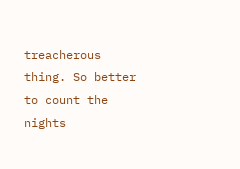treacherous thing. So better to count the nights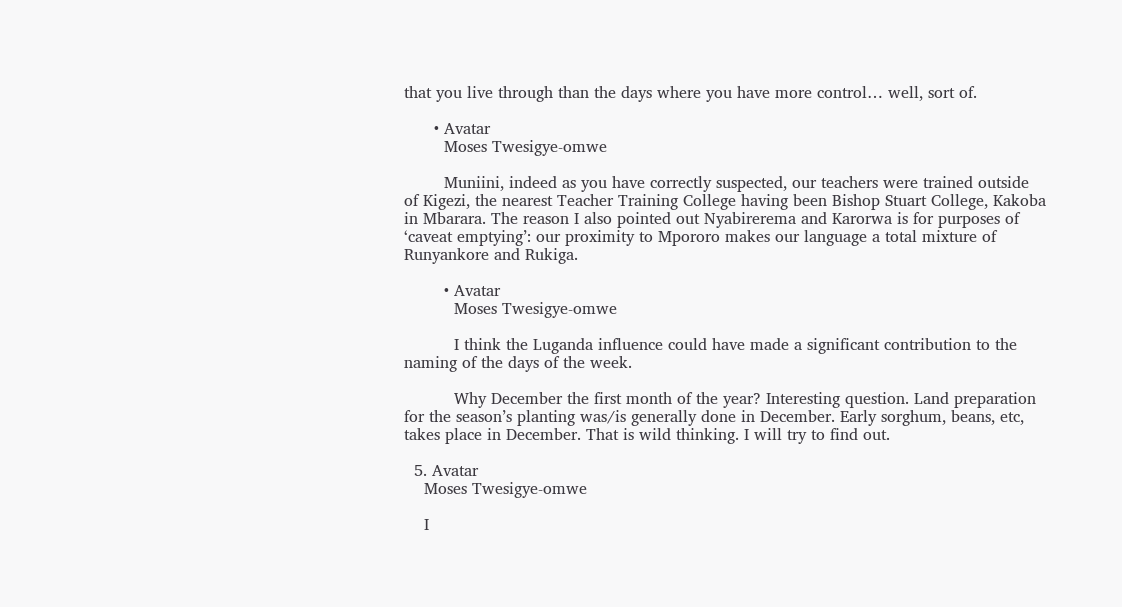that you live through than the days where you have more control… well, sort of.

      • Avatar
        Moses Twesigye-omwe

        Muniini, indeed as you have correctly suspected, our teachers were trained outside of Kigezi, the nearest Teacher Training College having been Bishop Stuart College, Kakoba in Mbarara. The reason I also pointed out Nyabirerema and Karorwa is for purposes of ‘caveat emptying’: our proximity to Mpororo makes our language a total mixture of Runyankore and Rukiga.

        • Avatar
          Moses Twesigye-omwe

          I think the Luganda influence could have made a significant contribution to the naming of the days of the week.

          Why December the first month of the year? Interesting question. Land preparation for the season’s planting was/is generally done in December. Early sorghum, beans, etc, takes place in December. That is wild thinking. I will try to find out.

  5. Avatar
    Moses Twesigye-omwe

    I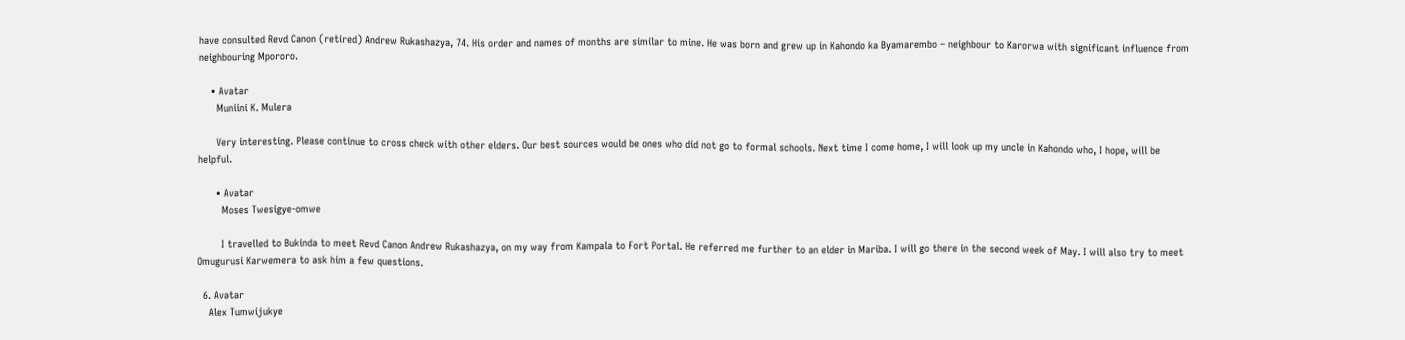have consulted Revd Canon (retired) Andrew Rukashazya, 74. His order and names of months are similar to mine. He was born and grew up in Kahondo ka Byamarembo – neighbour to Karorwa with significant influence from neighbouring Mpororo.

    • Avatar
      Muniini K. Mulera

      Very interesting. Please continue to cross check with other elders. Our best sources would be ones who did not go to formal schools. Next time I come home, I will look up my uncle in Kahondo who, I hope, will be helpful.

      • Avatar
        Moses Twesigye-omwe

        I travelled to Bukinda to meet Revd Canon Andrew Rukashazya, on my way from Kampala to Fort Portal. He referred me further to an elder in Mariba. I will go there in the second week of May. I will also try to meet Omugurusi Karwemera to ask him a few questions.

  6. Avatar
    Alex Tumwijukye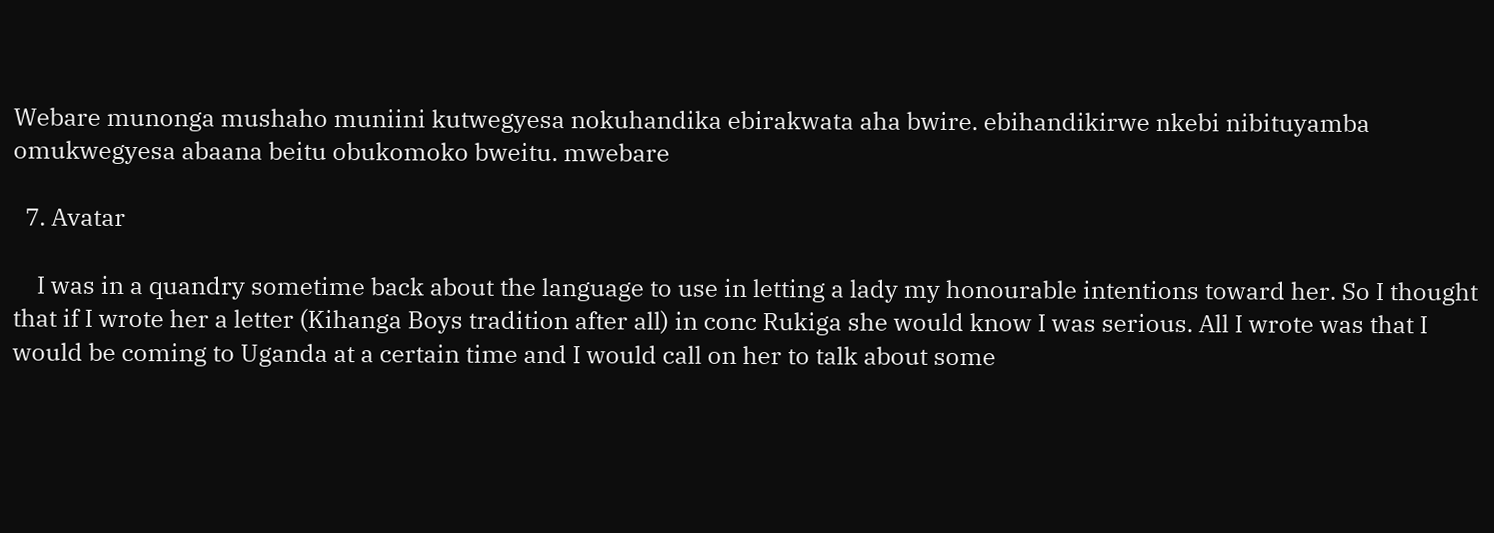Webare munonga mushaho muniini kutwegyesa nokuhandika ebirakwata aha bwire. ebihandikirwe nkebi nibituyamba omukwegyesa abaana beitu obukomoko bweitu. mwebare

  7. Avatar

    I was in a quandry sometime back about the language to use in letting a lady my honourable intentions toward her. So I thought that if I wrote her a letter (Kihanga Boys tradition after all) in conc Rukiga she would know I was serious. All I wrote was that I would be coming to Uganda at a certain time and I would call on her to talk about some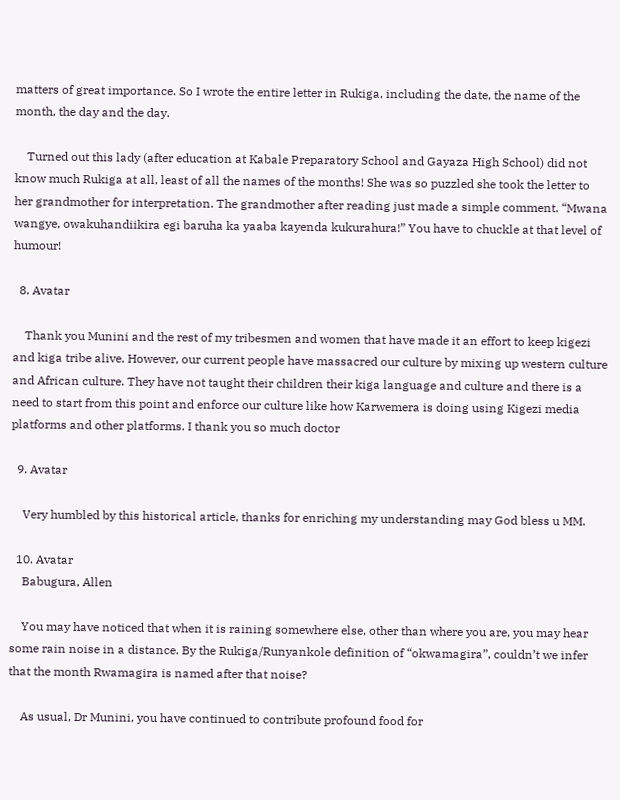matters of great importance. So I wrote the entire letter in Rukiga, including the date, the name of the month, the day and the day.

    Turned out this lady (after education at Kabale Preparatory School and Gayaza High School) did not know much Rukiga at all, least of all the names of the months! She was so puzzled she took the letter to her grandmother for interpretation. The grandmother after reading just made a simple comment. “Mwana wangye, owakuhandiikira egi baruha ka yaaba kayenda kukurahura!” You have to chuckle at that level of humour!

  8. Avatar

    Thank you Munini and the rest of my tribesmen and women that have made it an effort to keep kigezi and kiga tribe alive. However, our current people have massacred our culture by mixing up western culture and African culture. They have not taught their children their kiga language and culture and there is a need to start from this point and enforce our culture like how Karwemera is doing using Kigezi media platforms and other platforms. I thank you so much doctor

  9. Avatar

    Very humbled by this historical article, thanks for enriching my understanding may God bless u MM.

  10. Avatar
    Babugura, Allen

    You may have noticed that when it is raining somewhere else, other than where you are, you may hear some rain noise in a distance. By the Rukiga/Runyankole definition of “okwamagira”, couldn’t we infer that the month Rwamagira is named after that noise?

    As usual, Dr Munini, you have continued to contribute profound food for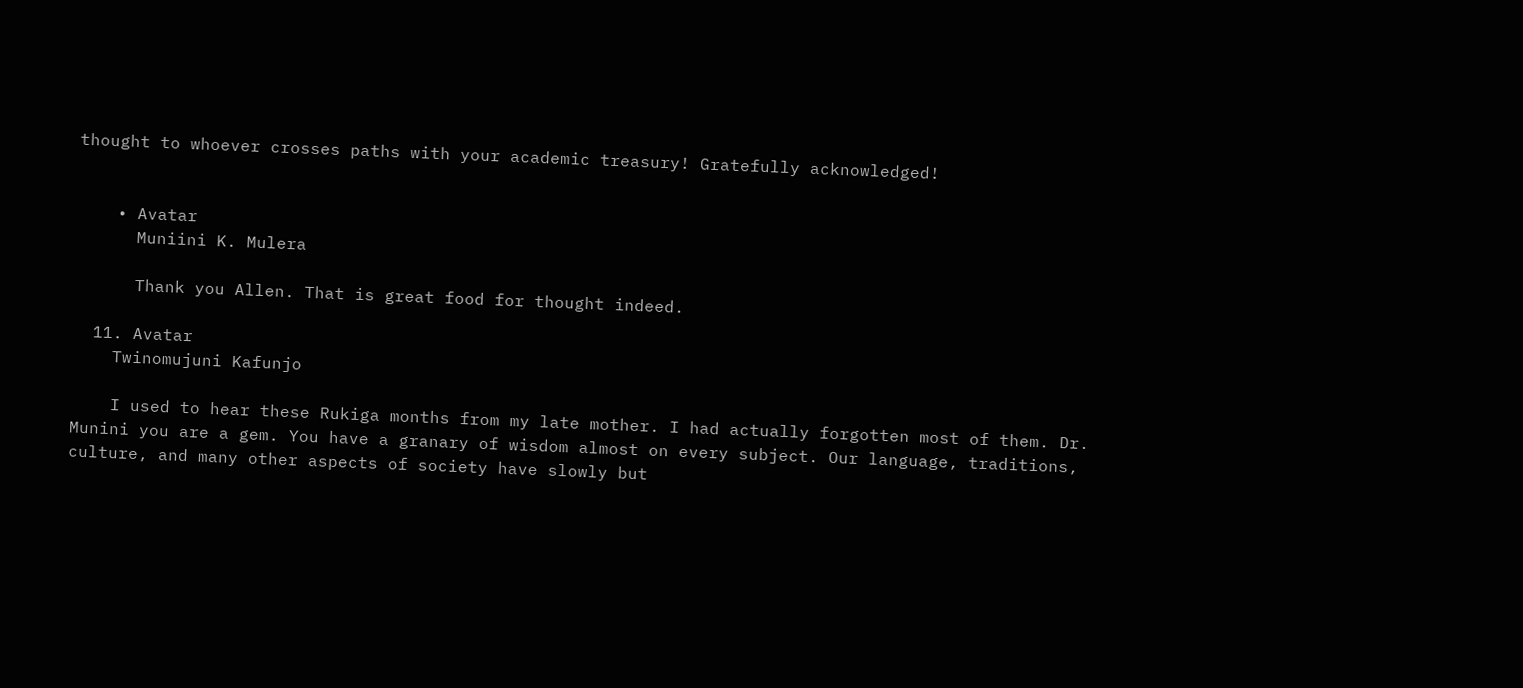thought to whoever crosses paths with your academic treasury! Gratefully acknowledged!


    • Avatar
      Muniini K. Mulera

      Thank you Allen. That is great food for thought indeed.

  11. Avatar
    Twinomujuni Kafunjo

    I used to hear these Rukiga months from my late mother. I had actually forgotten most of them. Dr. Munini you are a gem. You have a granary of wisdom almost on every subject. Our language, traditions, culture, and many other aspects of society have slowly but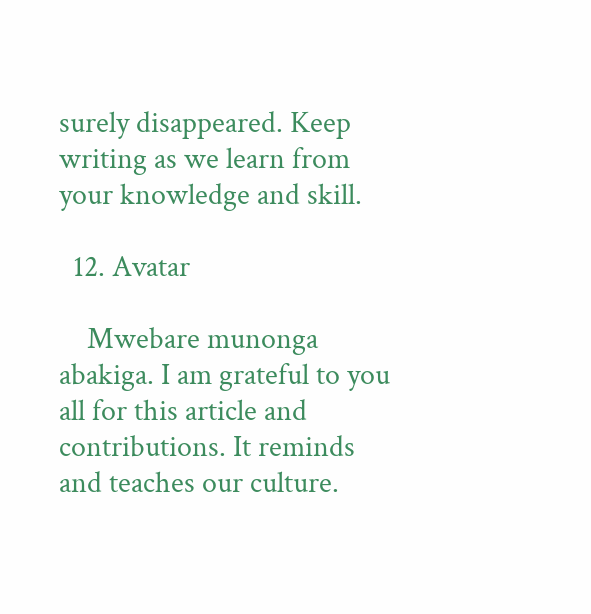surely disappeared. Keep writing as we learn from your knowledge and skill.

  12. Avatar

    Mwebare munonga abakiga. I am grateful to you all for this article and contributions. It reminds and teaches our culture.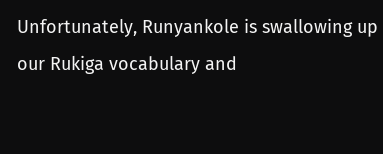Unfortunately, Runyankole is swallowing up our Rukiga vocabulary and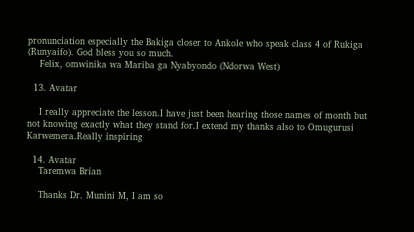pronunciation especially the Bakiga closer to Ankole who speak class 4 of Rukiga (Runyaifo). God bless you so much.
    Felix, omwinika wa Mariba ga Nyabyondo (Ndorwa West)

  13. Avatar

    I really appreciate the lesson.I have just been hearing those names of month but not knowing exactly what they stand for.I extend my thanks also to Omugurusi Karwemera.Really inspiring

  14. Avatar
    Taremwa Brian

    Thanks Dr. Munini M, I am so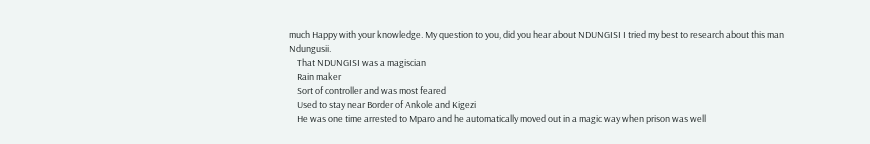much Happy with your knowledge. My question to you, did you hear about NDUNGISI I tried my best to research about this man Ndungusii.
    That NDUNGISI was a magiscian
    Rain maker
    Sort of controller and was most feared
    Used to stay near Border of Ankole and Kigezi
    He was one time arrested to Mparo and he automatically moved out in a magic way when prison was well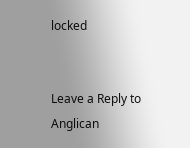locked


Leave a Reply to Anglican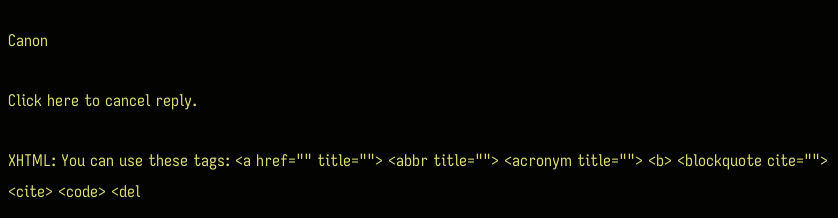Canon

Click here to cancel reply.

XHTML: You can use these tags: <a href="" title=""> <abbr title=""> <acronym title=""> <b> <blockquote cite=""> <cite> <code> <del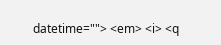datetime=""> <em> <i> <q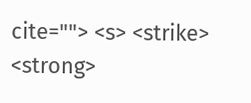cite=""> <s> <strike> <strong>